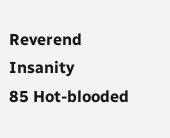Reverend Insanity
85 Hot-blooded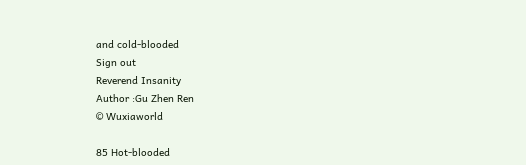and cold-blooded
Sign out
Reverend Insanity
Author :Gu Zhen Ren
© Wuxiaworld

85 Hot-blooded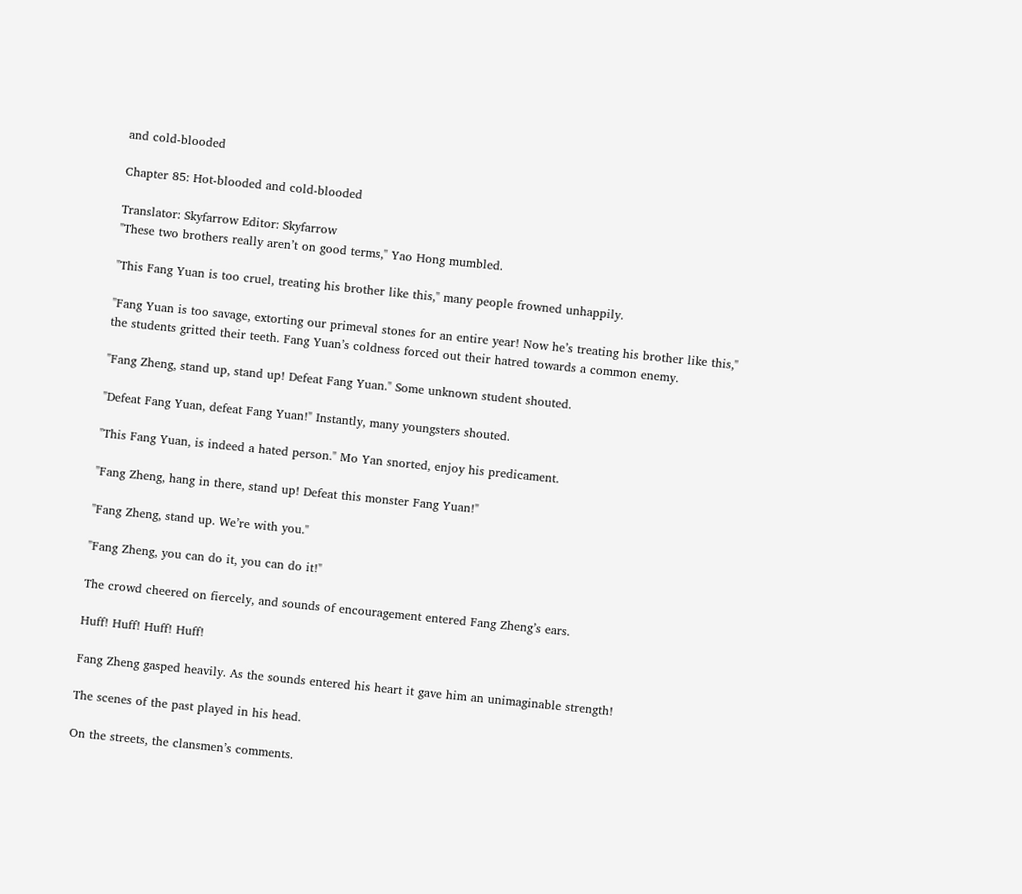and cold-blooded

Chapter 85: Hot-blooded and cold-blooded

Translator: Skyfarrow Editor: Skyfarrow
"These two brothers really aren’t on good terms," Yao Hong mumbled.

"This Fang Yuan is too cruel, treating his brother like this," many people frowned unhappily.

"Fang Yuan is too savage, extorting our primeval stones for an entire year! Now he’s treating his brother like this," the students gritted their teeth. Fang Yuan’s coldness forced out their hatred towards a common enemy.

"Fang Zheng, stand up, stand up! Defeat Fang Yuan." Some unknown student shouted.

"Defeat Fang Yuan, defeat Fang Yuan!" Instantly, many youngsters shouted.

"This Fang Yuan, is indeed a hated person." Mo Yan snorted, enjoy his predicament.

"Fang Zheng, hang in there, stand up! Defeat this monster Fang Yuan!"

"Fang Zheng, stand up. We’re with you."

"Fang Zheng, you can do it, you can do it!"

The crowd cheered on fiercely, and sounds of encouragement entered Fang Zheng’s ears.

Huff! Huff! Huff! Huff!

Fang Zheng gasped heavily. As the sounds entered his heart it gave him an unimaginable strength!

The scenes of the past played in his head.

On the streets, the clansmen’s comments.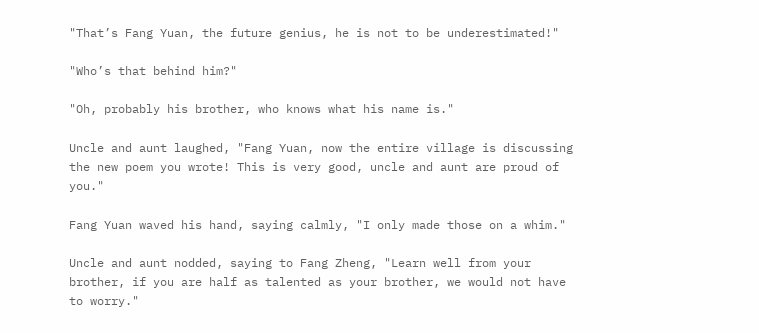"That’s Fang Yuan, the future genius, he is not to be underestimated!"

"Who’s that behind him?"

"Oh, probably his brother, who knows what his name is."

Uncle and aunt laughed, "Fang Yuan, now the entire village is discussing the new poem you wrote! This is very good, uncle and aunt are proud of you."

Fang Yuan waved his hand, saying calmly, "I only made those on a whim."

Uncle and aunt nodded, saying to Fang Zheng, "Learn well from your brother, if you are half as talented as your brother, we would not have to worry."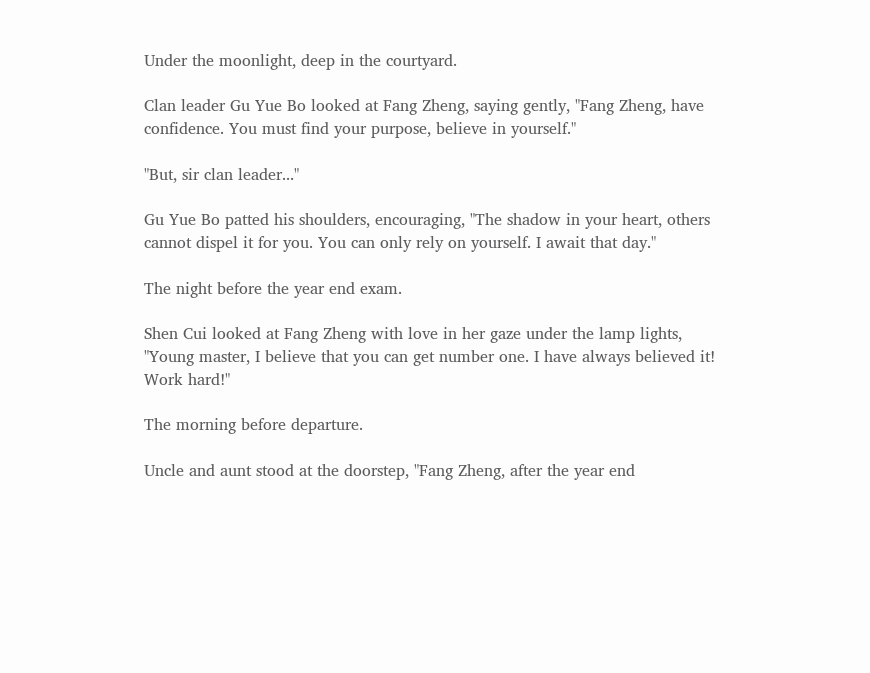Under the moonlight, deep in the courtyard.

Clan leader Gu Yue Bo looked at Fang Zheng, saying gently, "Fang Zheng, have confidence. You must find your purpose, believe in yourself."

"But, sir clan leader..."

Gu Yue Bo patted his shoulders, encouraging, "The shadow in your heart, others cannot dispel it for you. You can only rely on yourself. I await that day."

The night before the year end exam.

Shen Cui looked at Fang Zheng with love in her gaze under the lamp lights, "Young master, I believe that you can get number one. I have always believed it! Work hard!"

The morning before departure.

Uncle and aunt stood at the doorstep, "Fang Zheng, after the year end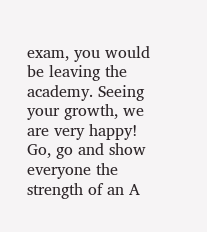exam, you would be leaving the academy. Seeing your growth, we are very happy! Go, go and show everyone the strength of an A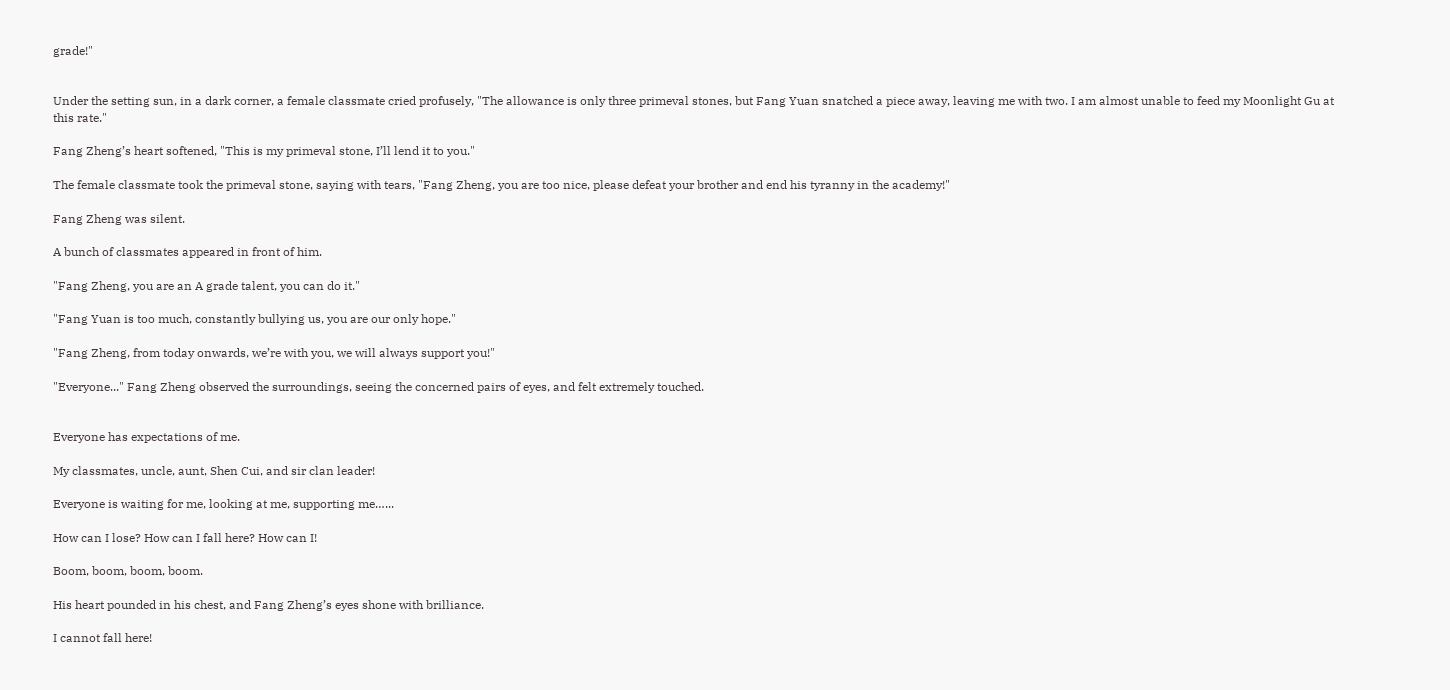grade!"


Under the setting sun, in a dark corner, a female classmate cried profusely, "The allowance is only three primeval stones, but Fang Yuan snatched a piece away, leaving me with two. I am almost unable to feed my Moonlight Gu at this rate."

Fang Zheng’s heart softened, "This is my primeval stone, I’ll lend it to you."

The female classmate took the primeval stone, saying with tears, "Fang Zheng, you are too nice, please defeat your brother and end his tyranny in the academy!"

Fang Zheng was silent.

A bunch of classmates appeared in front of him.

"Fang Zheng, you are an A grade talent, you can do it."

"Fang Yuan is too much, constantly bullying us, you are our only hope."

"Fang Zheng, from today onwards, we’re with you, we will always support you!"

"Everyone..." Fang Zheng observed the surroundings, seeing the concerned pairs of eyes, and felt extremely touched.


Everyone has expectations of me.

My classmates, uncle, aunt, Shen Cui, and sir clan leader!

Everyone is waiting for me, looking at me, supporting me…...

How can I lose? How can I fall here? How can I!

Boom, boom, boom, boom.

His heart pounded in his chest, and Fang Zheng’s eyes shone with brilliance.

I cannot fall here!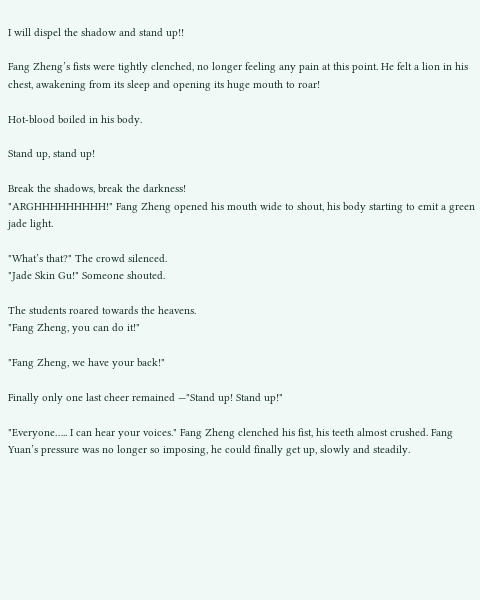I will dispel the shadow and stand up!!

Fang Zheng’s fists were tightly clenched, no longer feeling any pain at this point. He felt a lion in his chest, awakening from its sleep and opening its huge mouth to roar!

Hot-blood boiled in his body.

Stand up, stand up!

Break the shadows, break the darkness!
"ARGHHHHHHHHH!" Fang Zheng opened his mouth wide to shout, his body starting to emit a green jade light.

"What’s that?" The crowd silenced.
"Jade Skin Gu!" Someone shouted.

The students roared towards the heavens.
"Fang Zheng, you can do it!"

"Fang Zheng, we have your back!"

Finally only one last cheer remained —"Stand up! Stand up!"

"Everyone….. I can hear your voices." Fang Zheng clenched his fist, his teeth almost crushed. Fang Yuan’s pressure was no longer so imposing, he could finally get up, slowly and steadily.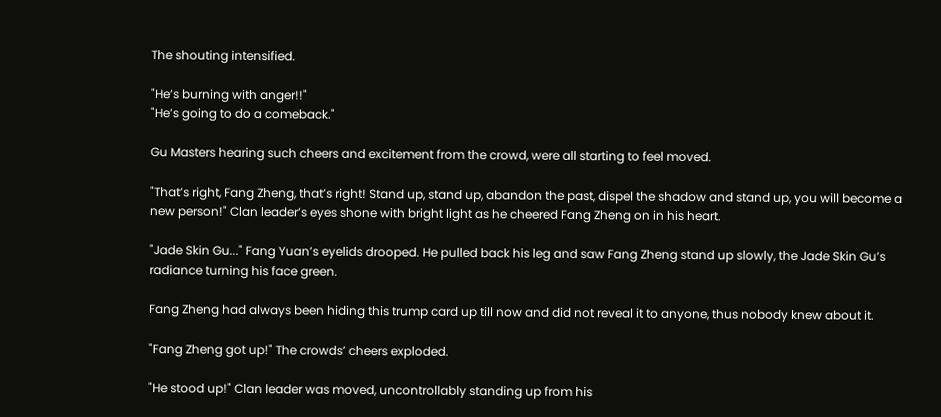The shouting intensified.

"He’s burning with anger!!"
"He’s going to do a comeback."

Gu Masters hearing such cheers and excitement from the crowd, were all starting to feel moved.

"That’s right, Fang Zheng, that’s right! Stand up, stand up, abandon the past, dispel the shadow and stand up, you will become a new person!" Clan leader’s eyes shone with bright light as he cheered Fang Zheng on in his heart.

"Jade Skin Gu..." Fang Yuan’s eyelids drooped. He pulled back his leg and saw Fang Zheng stand up slowly, the Jade Skin Gu’s radiance turning his face green.

Fang Zheng had always been hiding this trump card up till now and did not reveal it to anyone, thus nobody knew about it.

"Fang Zheng got up!" The crowds’ cheers exploded.

"He stood up!" Clan leader was moved, uncontrollably standing up from his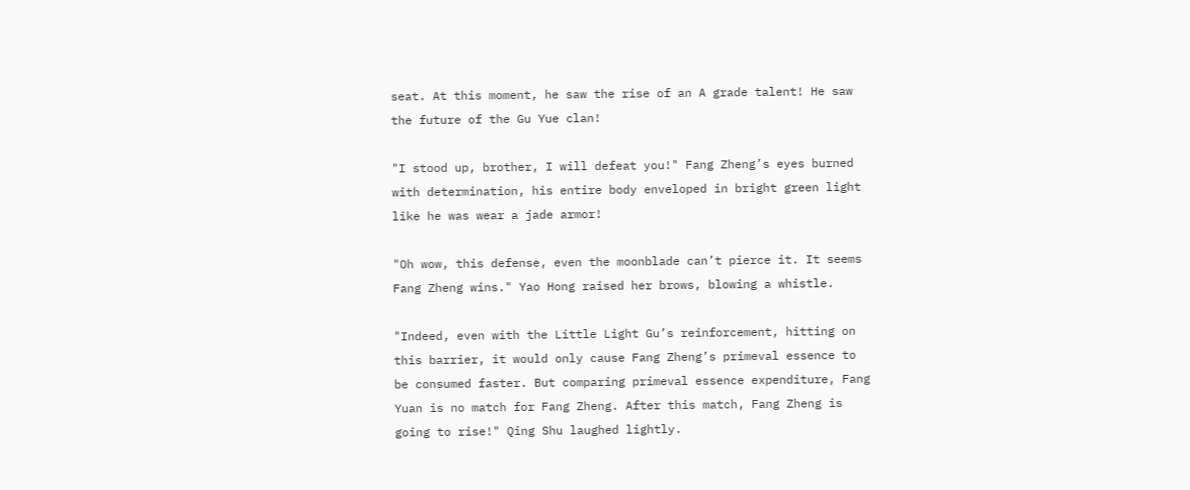seat. At this moment, he saw the rise of an A grade talent! He saw the future of the Gu Yue clan!

"I stood up, brother, I will defeat you!" Fang Zheng’s eyes burned with determination, his entire body enveloped in bright green light like he was wear a jade armor!

"Oh wow, this defense, even the moonblade can’t pierce it. It seems Fang Zheng wins." Yao Hong raised her brows, blowing a whistle.

"Indeed, even with the Little Light Gu’s reinforcement, hitting on this barrier, it would only cause Fang Zheng’s primeval essence to be consumed faster. But comparing primeval essence expenditure, Fang Yuan is no match for Fang Zheng. After this match, Fang Zheng is going to rise!" Qing Shu laughed lightly.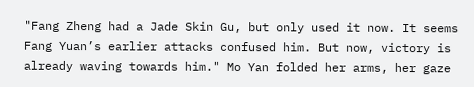"Fang Zheng had a Jade Skin Gu, but only used it now. It seems Fang Yuan’s earlier attacks confused him. But now, victory is already waving towards him." Mo Yan folded her arms, her gaze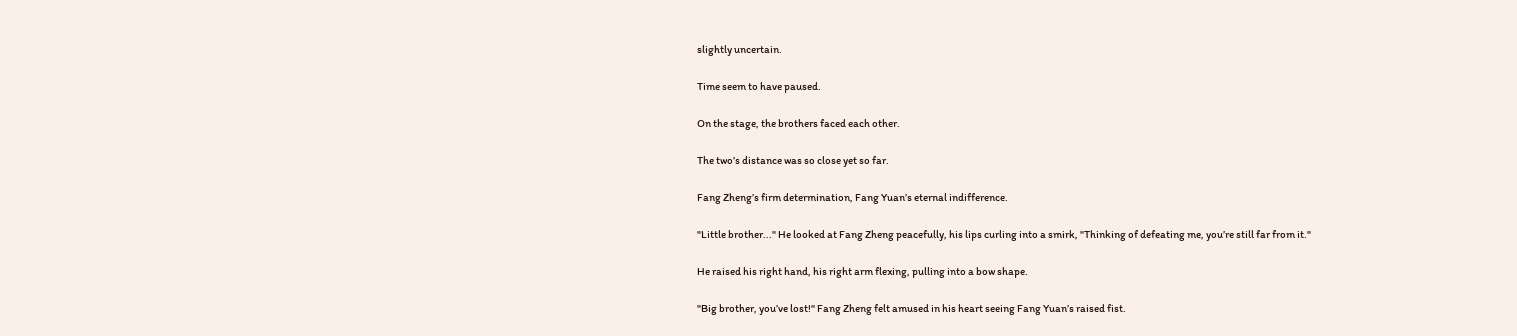slightly uncertain.

Time seem to have paused.

On the stage, the brothers faced each other.

The two’s distance was so close yet so far.

Fang Zheng’s firm determination, Fang Yuan’s eternal indifference.

"Little brother..." He looked at Fang Zheng peacefully, his lips curling into a smirk, "Thinking of defeating me, you’re still far from it."

He raised his right hand, his right arm flexing, pulling into a bow shape.

"Big brother, you’ve lost!" Fang Zheng felt amused in his heart seeing Fang Yuan’s raised fist.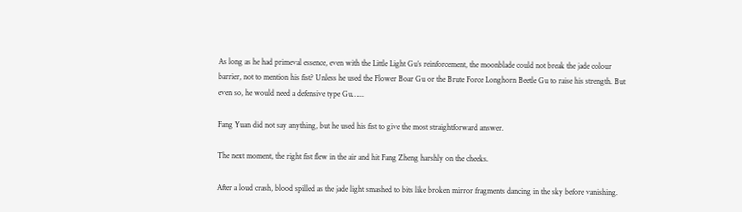As long as he had primeval essence, even with the Little Light Gu’s reinforcement, the moonblade could not break the jade colour barrier, not to mention his fist? Unless he used the Flower Boar Gu or the Brute Force Longhorn Beetle Gu to raise his strength. But even so, he would need a defensive type Gu…...

Fang Yuan did not say anything, but he used his fist to give the most straightforward answer.

The next moment, the right fist flew in the air and hit Fang Zheng harshly on the cheeks.

After a loud crash, blood spilled as the jade light smashed to bits like broken mirror fragments dancing in the sky before vanishing.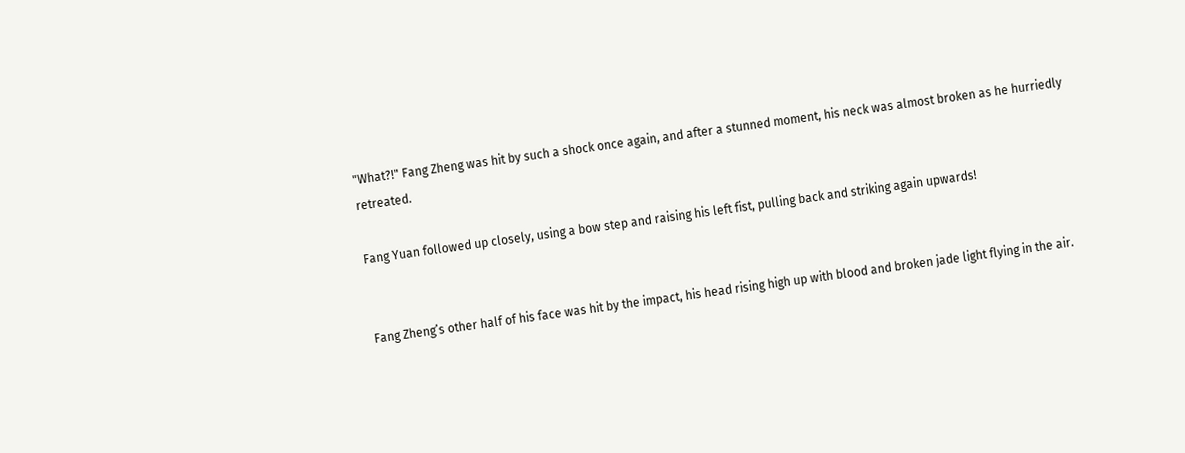"What?!" Fang Zheng was hit by such a shock once again, and after a stunned moment, his neck was almost broken as he hurriedly retreated.

Fang Yuan followed up closely, using a bow step and raising his left fist, pulling back and striking again upwards!


Fang Zheng’s other half of his face was hit by the impact, his head rising high up with blood and broken jade light flying in the air.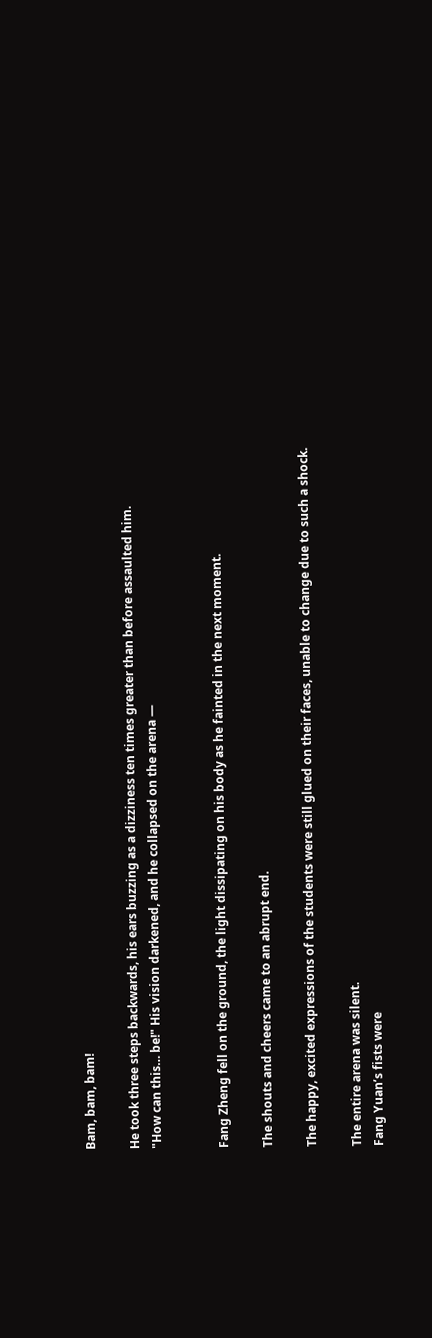Bam, bam, bam!

He took three steps backwards, his ears buzzing as a dizziness ten times greater than before assaulted him.
"How can this… be!" His vision darkened, and he collapsed on the arena —


Fang Zheng fell on the ground, the light dissipating on his body as he fainted in the next moment.

The shouts and cheers came to an abrupt end.

The happy, excited expressions of the students were still glued on their faces, unable to change due to such a shock.

The entire arena was silent.
Fang Yuan’s fists were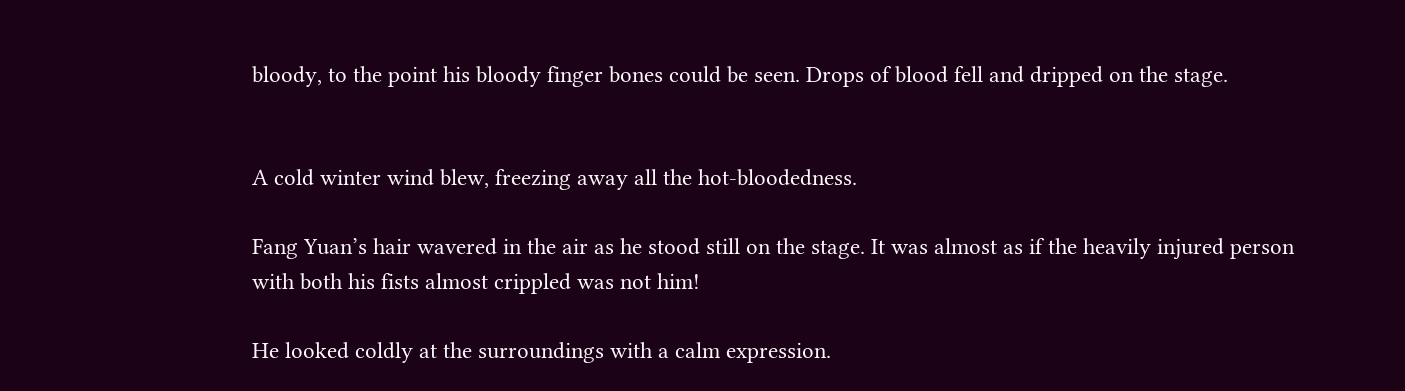bloody, to the point his bloody finger bones could be seen. Drops of blood fell and dripped on the stage.


A cold winter wind blew, freezing away all the hot-bloodedness.

Fang Yuan’s hair wavered in the air as he stood still on the stage. It was almost as if the heavily injured person with both his fists almost crippled was not him!

He looked coldly at the surroundings with a calm expression.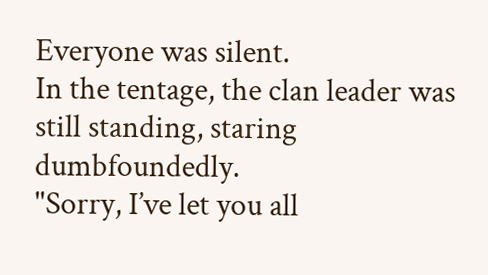Everyone was silent.
In the tentage, the clan leader was still standing, staring dumbfoundedly.
"Sorry, I’ve let you all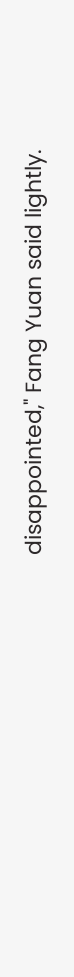disappointed," Fang Yuan said lightly.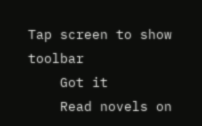Tap screen to show toolbar
    Got it
    Read novels on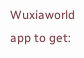Wuxiaworld app to get: